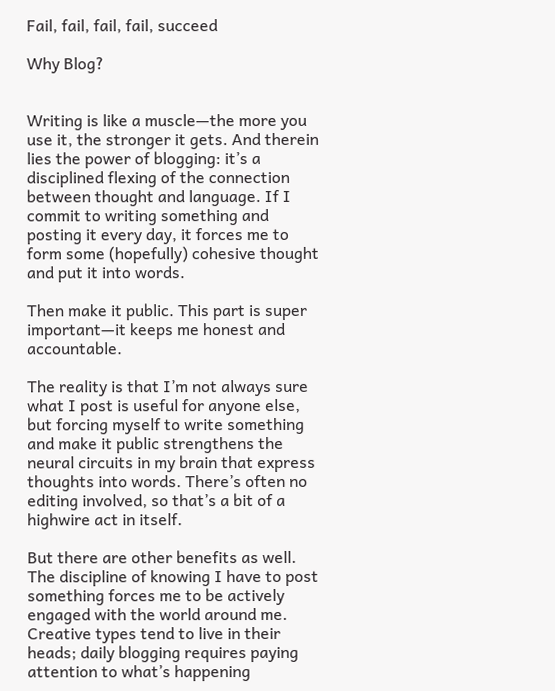Fail, fail, fail, fail, succeed

Why Blog?


Writing is like a muscle—the more you use it, the stronger it gets. And therein lies the power of blogging: it’s a disciplined flexing of the connection between thought and language. If I commit to writing something and posting it every day, it forces me to form some (hopefully) cohesive thought and put it into words.

Then make it public. This part is super important—it keeps me honest and accountable.

The reality is that I’m not always sure what I post is useful for anyone else, but forcing myself to write something and make it public strengthens the neural circuits in my brain that express thoughts into words. There’s often no editing involved, so that’s a bit of a highwire act in itself.

But there are other benefits as well. The discipline of knowing I have to post something forces me to be actively engaged with the world around me. Creative types tend to live in their heads; daily blogging requires paying attention to what’s happening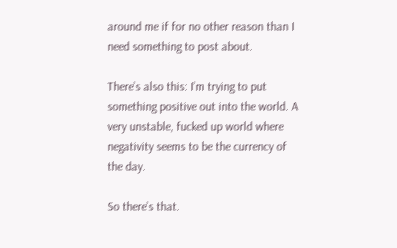around me if for no other reason than I need something to post about.

There’s also this: I’m trying to put something positive out into the world. A very unstable, fucked up world where negativity seems to be the currency of the day.

So there’s that.